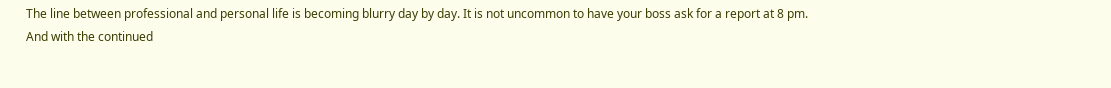The line between professional and personal life is becoming blurry day by day. It is not uncommon to have your boss ask for a report at 8 pm.
And with the continued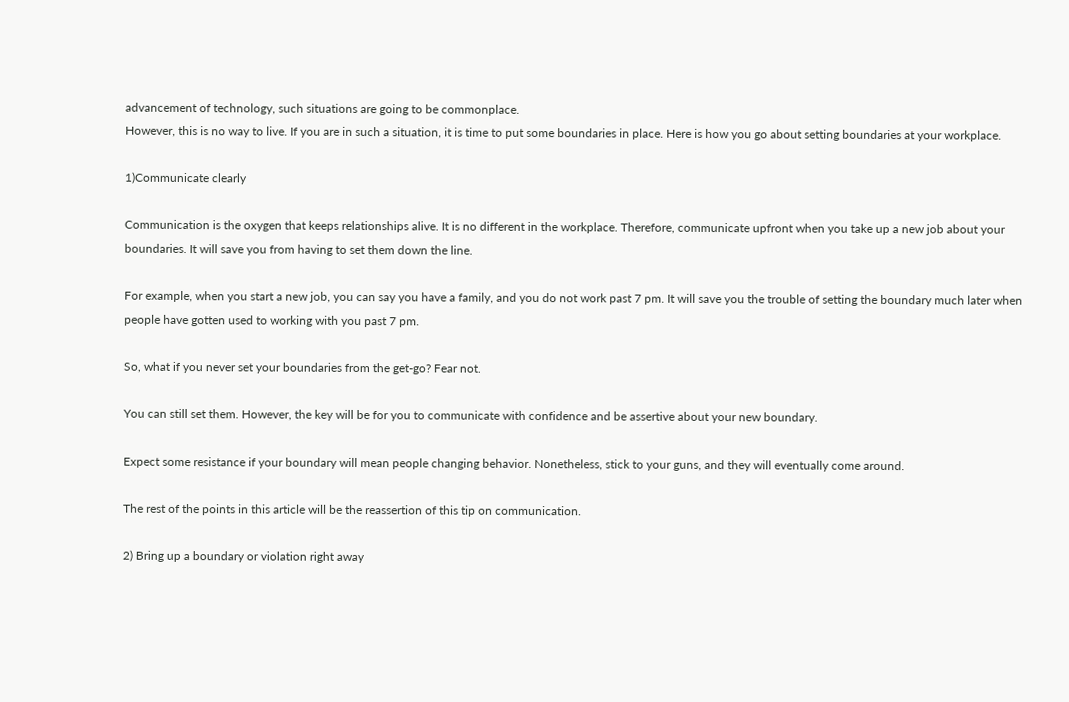advancement of technology, such situations are going to be commonplace.
However, this is no way to live. If you are in such a situation, it is time to put some boundaries in place. Here is how you go about setting boundaries at your workplace.

1)Communicate clearly

Communication is the oxygen that keeps relationships alive. It is no different in the workplace. Therefore, communicate upfront when you take up a new job about your boundaries. It will save you from having to set them down the line.

For example, when you start a new job, you can say you have a family, and you do not work past 7 pm. It will save you the trouble of setting the boundary much later when people have gotten used to working with you past 7 pm.

So, what if you never set your boundaries from the get-go? Fear not.

You can still set them. However, the key will be for you to communicate with confidence and be assertive about your new boundary.

Expect some resistance if your boundary will mean people changing behavior. Nonetheless, stick to your guns, and they will eventually come around.

The rest of the points in this article will be the reassertion of this tip on communication.

2) Bring up a boundary or violation right away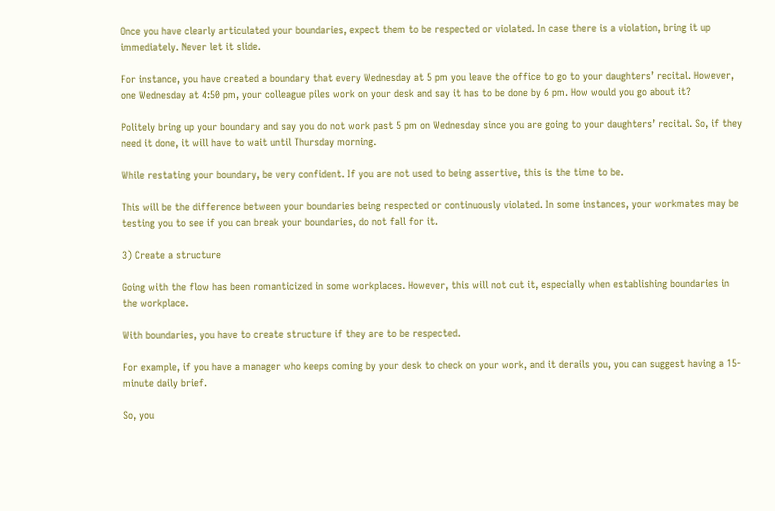Once you have clearly articulated your boundaries, expect them to be respected or violated. In case there is a violation, bring it up immediately. Never let it slide.

For instance, you have created a boundary that every Wednesday at 5 pm you leave the office to go to your daughters’ recital. However, one Wednesday at 4:50 pm, your colleague piles work on your desk and say it has to be done by 6 pm. How would you go about it?

Politely bring up your boundary and say you do not work past 5 pm on Wednesday since you are going to your daughters’ recital. So, if they need it done, it will have to wait until Thursday morning.

While restating your boundary, be very confident. If you are not used to being assertive, this is the time to be.

This will be the difference between your boundaries being respected or continuously violated. In some instances, your workmates may be testing you to see if you can break your boundaries, do not fall for it.

3) Create a structure

Going with the flow has been romanticized in some workplaces. However, this will not cut it, especially when establishing boundaries in the workplace.

With boundaries, you have to create structure if they are to be respected.

For example, if you have a manager who keeps coming by your desk to check on your work, and it derails you, you can suggest having a 15-minute daily brief.

So, you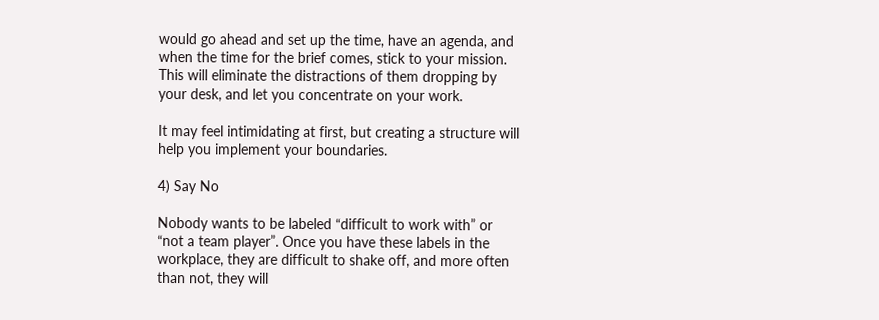would go ahead and set up the time, have an agenda, and when the time for the brief comes, stick to your mission. This will eliminate the distractions of them dropping by your desk, and let you concentrate on your work.

It may feel intimidating at first, but creating a structure will help you implement your boundaries.

4) Say No

Nobody wants to be labeled “difficult to work with” or “not a team player”. Once you have these labels in the workplace, they are difficult to shake off, and more often than not, they will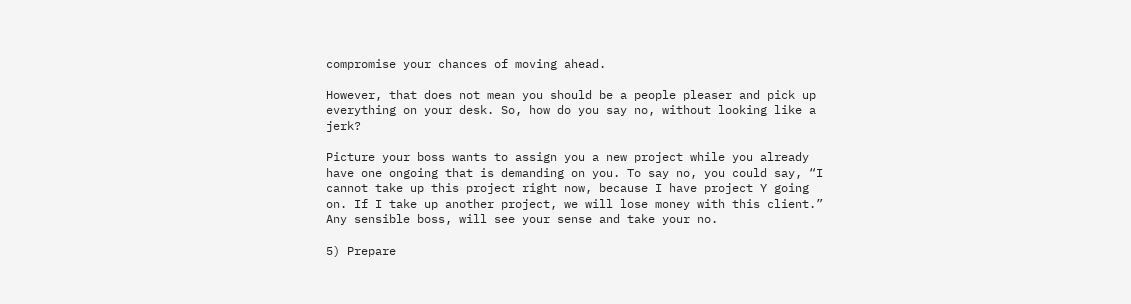compromise your chances of moving ahead.

However, that does not mean you should be a people pleaser and pick up everything on your desk. So, how do you say no, without looking like a jerk?

Picture your boss wants to assign you a new project while you already have one ongoing that is demanding on you. To say no, you could say, “I cannot take up this project right now, because I have project Y going on. If I take up another project, we will lose money with this client.” Any sensible boss, will see your sense and take your no.

5) Prepare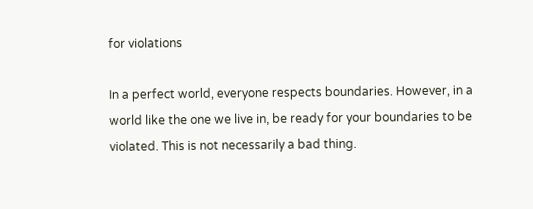for violations

In a perfect world, everyone respects boundaries. However, in a world like the one we live in, be ready for your boundaries to be violated. This is not necessarily a bad thing.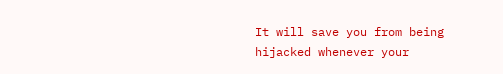It will save you from being hijacked whenever your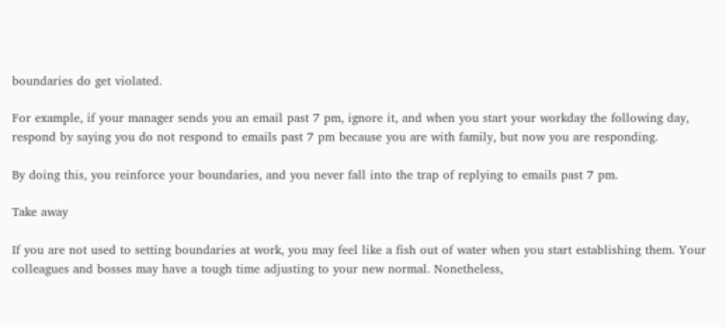boundaries do get violated.

For example, if your manager sends you an email past 7 pm, ignore it, and when you start your workday the following day, respond by saying you do not respond to emails past 7 pm because you are with family, but now you are responding.

By doing this, you reinforce your boundaries, and you never fall into the trap of replying to emails past 7 pm.

Take away

If you are not used to setting boundaries at work, you may feel like a fish out of water when you start establishing them. Your colleagues and bosses may have a tough time adjusting to your new normal. Nonetheless,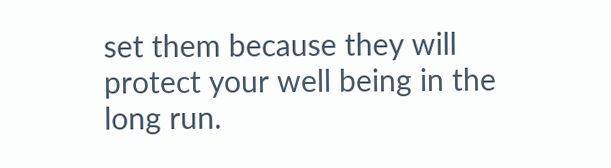set them because they will protect your well being in the long run.